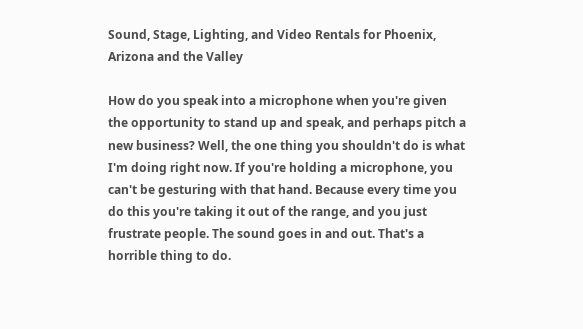Sound, Stage, Lighting, and Video Rentals for Phoenix, Arizona and the Valley

How do you speak into a microphone when you're given the opportunity to stand up and speak, and perhaps pitch a new business? Well, the one thing you shouldn't do is what I'm doing right now. If you're holding a microphone, you can't be gesturing with that hand. Because every time you do this you're taking it out of the range, and you just frustrate people. The sound goes in and out. That's a horrible thing to do.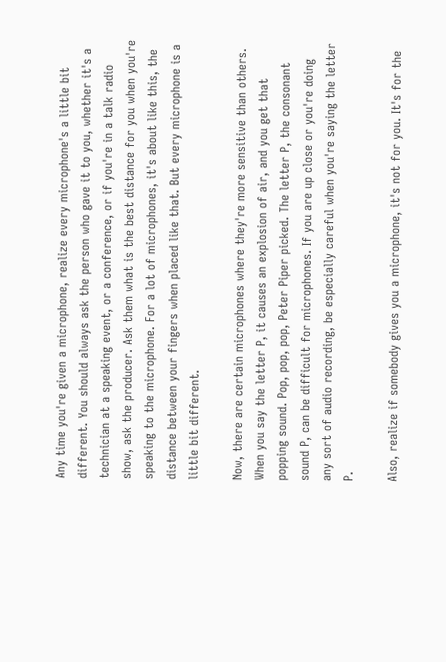Any time you're given a microphone, realize every microphone's a little bit different. You should always ask the person who gave it to you, whether it's a technician at a speaking event, or a conference, or if you're in a talk radio show, ask the producer. Ask them what is the best distance for you when you're speaking to the microphone. For a lot of microphones, it's about like this, the distance between your fingers when placed like that. But every microphone is a little bit different.

Now, there are certain microphones where they're more sensitive than others. When you say the letter P, it causes an explosion of air, and you get that popping sound. Pop, pop, pop, Peter Piper picked. The letter P, the consonant sound P, can be difficult for microphones. If you are up close or you're doing any sort of audio recording, be especially careful when you're saying the letter P.

Also, realize if somebody gives you a microphone, it's not for you. It's for the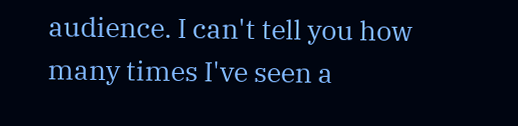audience. I can't tell you how many times I've seen a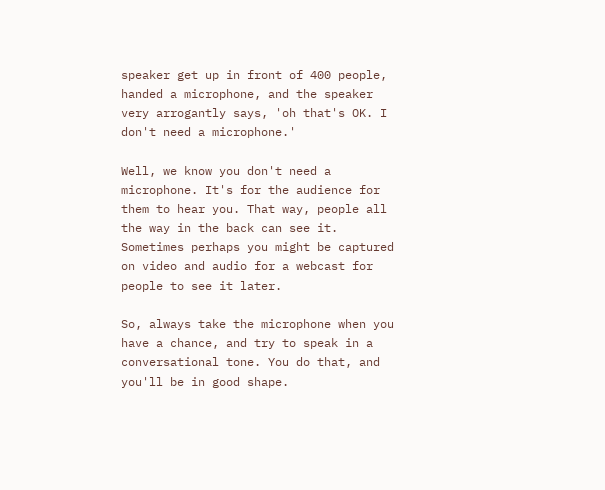speaker get up in front of 400 people, handed a microphone, and the speaker very arrogantly says, 'oh that's OK. I don't need a microphone.'

Well, we know you don't need a microphone. It's for the audience for them to hear you. That way, people all the way in the back can see it. Sometimes perhaps you might be captured on video and audio for a webcast for people to see it later.

So, always take the microphone when you have a chance, and try to speak in a conversational tone. You do that, and you'll be in good shape.